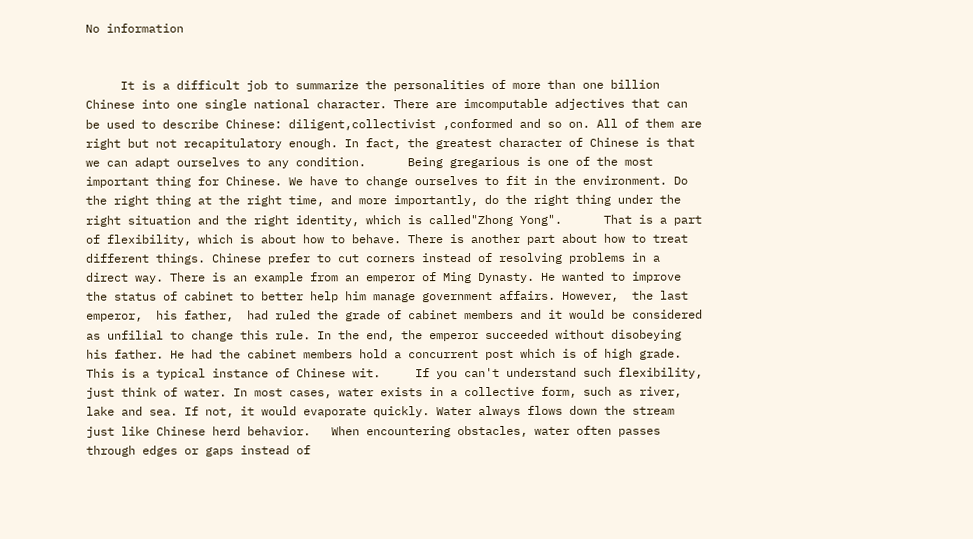No information


     It is a difficult job to summarize the personalities of more than one billion Chinese into one single national character. There are imcomputable adjectives that can be used to describe Chinese: diligent,collectivist ,conformed and so on. All of them are right but not recapitulatory enough. In fact, the greatest character of Chinese is that we can adapt ourselves to any condition.      Being gregarious is one of the most important thing for Chinese. We have to change ourselves to fit in the environment. Do the right thing at the right time, and more importantly, do the right thing under the right situation and the right identity, which is called"Zhong Yong".      That is a part of flexibility, which is about how to behave. There is another part about how to treat different things. Chinese prefer to cut corners instead of resolving problems in a direct way. There is an example from an emperor of Ming Dynasty. He wanted to improve the status of cabinet to better help him manage government affairs. However,  the last emperor,  his father,  had ruled the grade of cabinet members and it would be considered as unfilial to change this rule. In the end, the emperor succeeded without disobeying his father. He had the cabinet members hold a concurrent post which is of high grade. This is a typical instance of Chinese wit.     If you can't understand such flexibility, just think of water. In most cases, water exists in a collective form, such as river, lake and sea. If not, it would evaporate quickly. Water always flows down the stream just like Chinese herd behavior.   When encountering obstacles, water often passes through edges or gaps instead of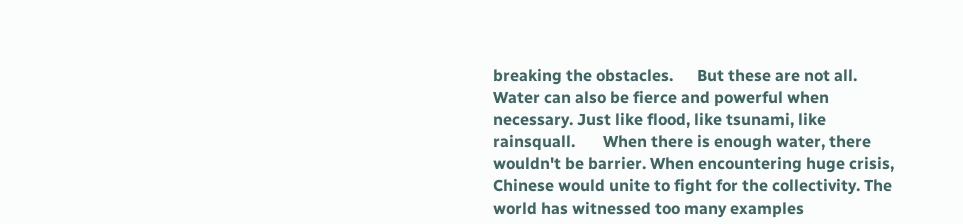breaking the obstacles.      But these are not all. Water can also be fierce and powerful when necessary. Just like flood, like tsunami, like rainsquall.       When there is enough water, there wouldn't be barrier. When encountering huge crisis, Chinese would unite to fight for the collectivity. The world has witnessed too many examples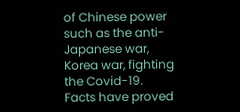of Chinese power such as the anti-Japanese war, Korea war, fighting the Covid-19.      Facts have proved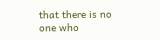that there is no one who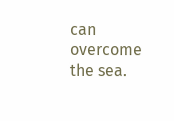can overcome the sea.